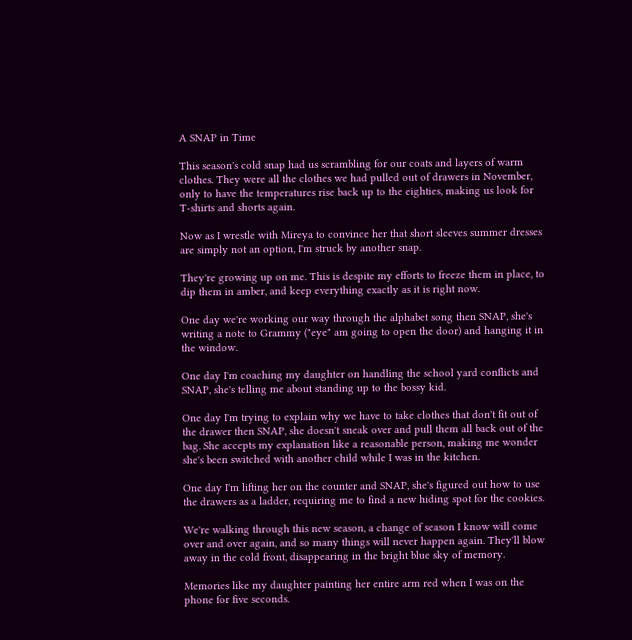A SNAP in Time

This season's cold snap had us scrambling for our coats and layers of warm clothes. They were all the clothes we had pulled out of drawers in November, only to have the temperatures rise back up to the eighties, making us look for T-shirts and shorts again.

Now as I wrestle with Mireya to convince her that short sleeves summer dresses are simply not an option, I'm struck by another snap.

They're growing up on me. This is despite my efforts to freeze them in place, to dip them in amber, and keep everything exactly as it is right now.

One day we're working our way through the alphabet song then SNAP, she's writing a note to Grammy ("eye" am going to open the door) and hanging it in the window.

One day I'm coaching my daughter on handling the school yard conflicts and SNAP, she's telling me about standing up to the bossy kid.

One day I'm trying to explain why we have to take clothes that don't fit out of the drawer then SNAP, she doesn't sneak over and pull them all back out of the bag. She accepts my explanation like a reasonable person, making me wonder she's been switched with another child while I was in the kitchen.

One day I'm lifting her on the counter and SNAP, she's figured out how to use the drawers as a ladder, requiring me to find a new hiding spot for the cookies.

We're walking through this new season, a change of season I know will come over and over again, and so many things will never happen again. They'll blow away in the cold front, disappearing in the bright blue sky of memory.

Memories like my daughter painting her entire arm red when I was on the phone for five seconds.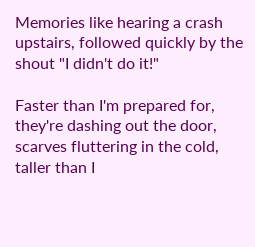Memories like hearing a crash upstairs, followed quickly by the shout "I didn't do it!"

Faster than I'm prepared for, they're dashing out the door, scarves fluttering in the cold, taller than I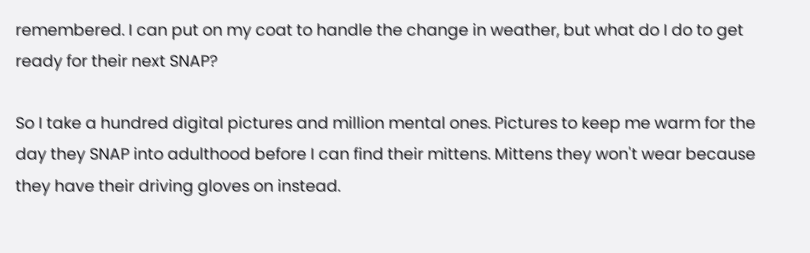remembered. I can put on my coat to handle the change in weather, but what do I do to get ready for their next SNAP?

So I take a hundred digital pictures and million mental ones. Pictures to keep me warm for the day they SNAP into adulthood before I can find their mittens. Mittens they won't wear because they have their driving gloves on instead.